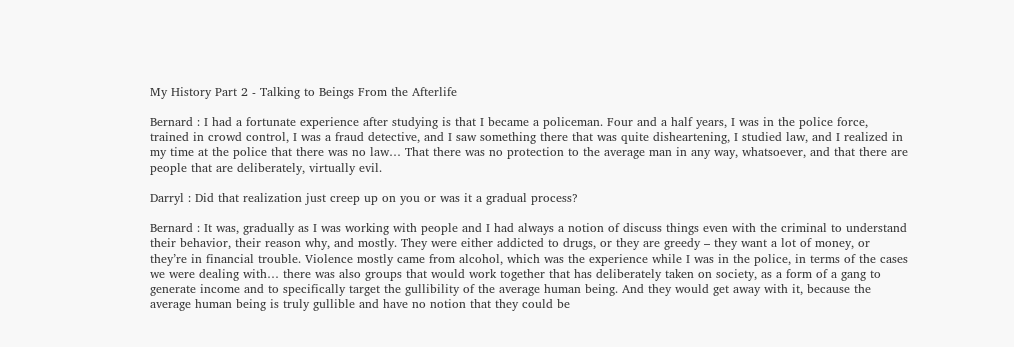My History Part 2 - Talking to Beings From the Afterlife

Bernard : I had a fortunate experience after studying is that I became a policeman. Four and a half years, I was in the police force, trained in crowd control, I was a fraud detective, and I saw something there that was quite disheartening, I studied law, and I realized in my time at the police that there was no law… That there was no protection to the average man in any way, whatsoever, and that there are people that are deliberately, virtually evil.

Darryl : Did that realization just creep up on you or was it a gradual process?

Bernard : It was, gradually as I was working with people and I had always a notion of discuss things even with the criminal to understand their behavior, their reason why, and mostly. They were either addicted to drugs, or they are greedy – they want a lot of money, or they’re in financial trouble. Violence mostly came from alcohol, which was the experience while I was in the police, in terms of the cases we were dealing with… there was also groups that would work together that has deliberately taken on society, as a form of a gang to generate income and to specifically target the gullibility of the average human being. And they would get away with it, because the average human being is truly gullible and have no notion that they could be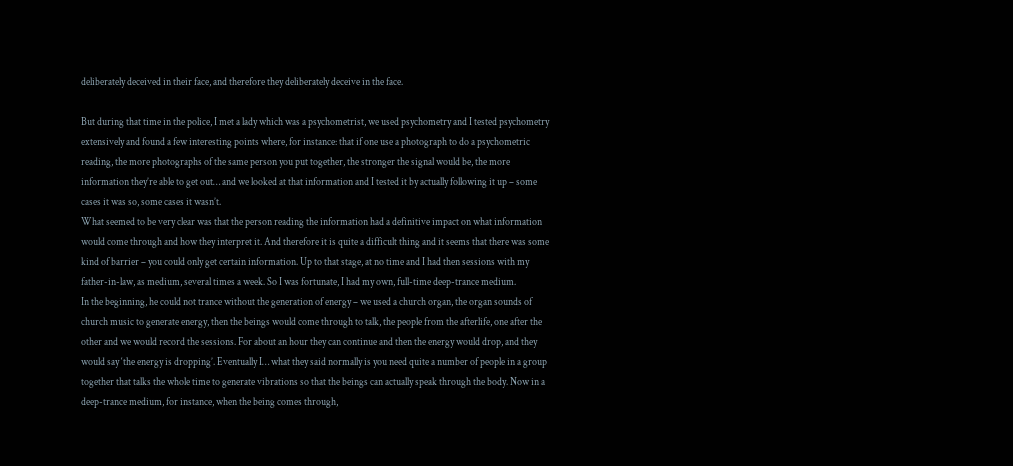deliberately deceived in their face, and therefore they deliberately deceive in the face.

But during that time in the police, I met a lady which was a psychometrist, we used psychometry and I tested psychometry extensively and found a few interesting points where, for instance: that if one use a photograph to do a psychometric reading, the more photographs of the same person you put together, the stronger the signal would be, the more information they’re able to get out… and we looked at that information and I tested it by actually following it up – some cases it was so, some cases it wasn’t.
What seemed to be very clear was that the person reading the information had a definitive impact on what information would come through and how they interpret it. And therefore it is quite a difficult thing and it seems that there was some kind of barrier – you could only get certain information. Up to that stage, at no time and I had then sessions with my father-in-law, as medium, several times a week. So I was fortunate, I had my own, full-time deep-trance medium.
In the beginning, he could not trance without the generation of energy – we used a church organ, the organ sounds of church music to generate energy, then the beings would come through to talk, the people from the afterlife, one after the other and we would record the sessions. For about an hour they can continue and then the energy would drop, and they would say ‘the energy is dropping’. Eventually I… what they said normally is you need quite a number of people in a group together that talks the whole time to generate vibrations so that the beings can actually speak through the body. Now in a deep-trance medium, for instance, when the being comes through,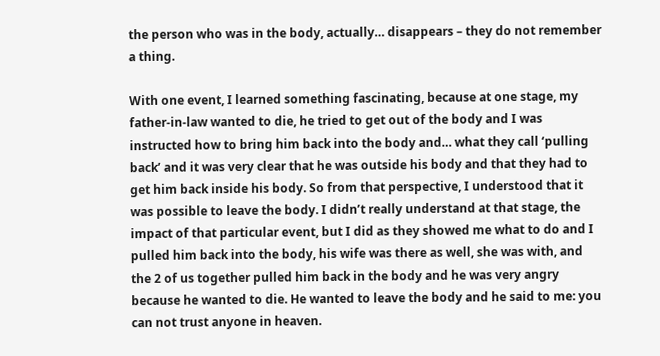the person who was in the body, actually… disappears – they do not remember a thing.

With one event, I learned something fascinating, because at one stage, my father-in-law wanted to die, he tried to get out of the body and I was instructed how to bring him back into the body and… what they call ‘pulling back’ and it was very clear that he was outside his body and that they had to get him back inside his body. So from that perspective, I understood that it was possible to leave the body. I didn’t really understand at that stage, the impact of that particular event, but I did as they showed me what to do and I pulled him back into the body, his wife was there as well, she was with, and the 2 of us together pulled him back in the body and he was very angry because he wanted to die. He wanted to leave the body and he said to me: you can not trust anyone in heaven.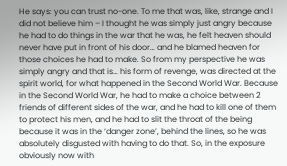He says: you can trust no-one. To me that was, like, strange and I did not believe him – I thought he was simply just angry because he had to do things in the war that he was, he felt heaven should never have put in front of his door… and he blamed heaven for those choices he had to make. So from my perspective he was simply angry and that is… his form of revenge, was directed at the spirit world, for what happened in the Second World War. Because in the Second World War, he had to make a choice between 2 friends of different sides of the war, and he had to kill one of them to protect his men, and he had to slit the throat of the being because it was in the ‘danger zone’, behind the lines, so he was absolutely disgusted with having to do that. So, in the exposure obviously now with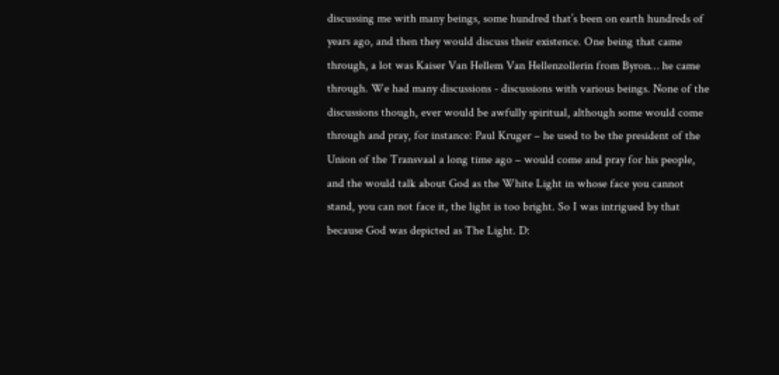discussing me with many beings, some hundred that’s been on earth hundreds of years ago, and then they would discuss their existence. One being that came through, a lot was Kaiser Van Hellem Van Hellenzollerin from Byron… he came through. We had many discussions - discussions with various beings. None of the discussions though, ever would be awfully spiritual, although some would come through and pray, for instance: Paul Kruger – he used to be the president of the Union of the Transvaal a long time ago – would come and pray for his people, and the would talk about God as the White Light in whose face you cannot stand, you can not face it, the light is too bright. So I was intrigued by that because God was depicted as The Light. D: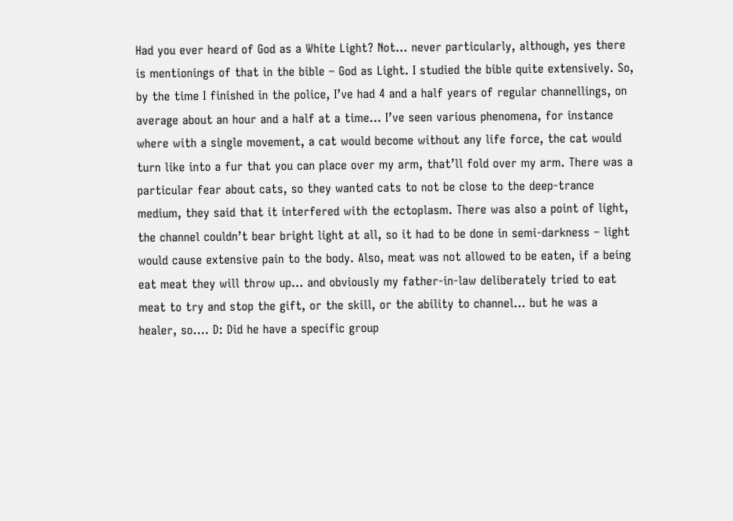Had you ever heard of God as a White Light? Not… never particularly, although, yes there is mentionings of that in the bible – God as Light. I studied the bible quite extensively. So, by the time I finished in the police, I’ve had 4 and a half years of regular channellings, on average about an hour and a half at a time… I’ve seen various phenomena, for instance where with a single movement, a cat would become without any life force, the cat would turn like into a fur that you can place over my arm, that’ll fold over my arm. There was a particular fear about cats, so they wanted cats to not be close to the deep-trance medium, they said that it interfered with the ectoplasm. There was also a point of light, the channel couldn’t bear bright light at all, so it had to be done in semi-darkness – light would cause extensive pain to the body. Also, meat was not allowed to be eaten, if a being eat meat they will throw up… and obviously my father-in-law deliberately tried to eat meat to try and stop the gift, or the skill, or the ability to channel… but he was a healer, so…. D: Did he have a specific group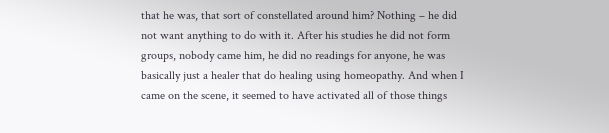that he was, that sort of constellated around him? Nothing – he did not want anything to do with it. After his studies he did not form groups, nobody came him, he did no readings for anyone, he was basically just a healer that do healing using homeopathy. And when I came on the scene, it seemed to have activated all of those things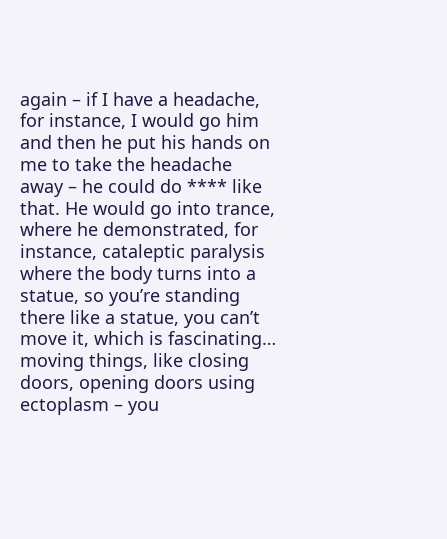again – if I have a headache, for instance, I would go him and then he put his hands on me to take the headache away – he could do **** like that. He would go into trance, where he demonstrated, for instance, cataleptic paralysis where the body turns into a statue, so you’re standing there like a statue, you can’t move it, which is fascinating… moving things, like closing doors, opening doors using ectoplasm – you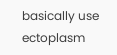basically use ectoplasm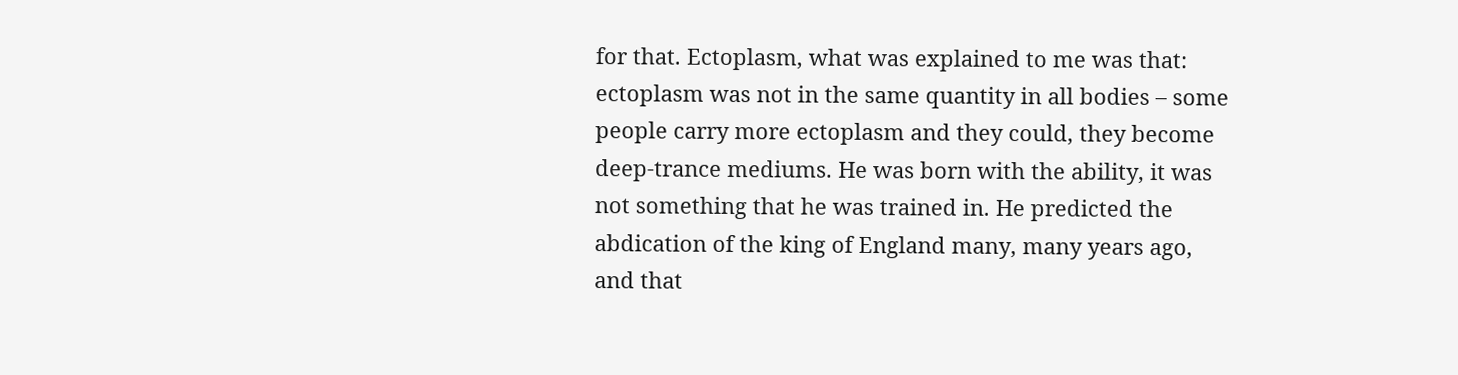for that. Ectoplasm, what was explained to me was that: ectoplasm was not in the same quantity in all bodies – some people carry more ectoplasm and they could, they become deep-trance mediums. He was born with the ability, it was not something that he was trained in. He predicted the abdication of the king of England many, many years ago, and that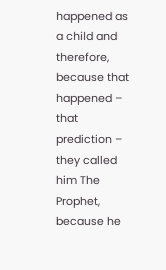happened as a child and therefore, because that happened – that prediction – they called him The Prophet, because he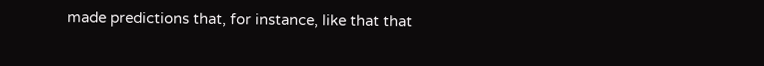made predictions that, for instance, like that that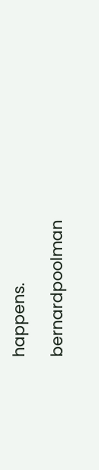happens.

bernardpoolman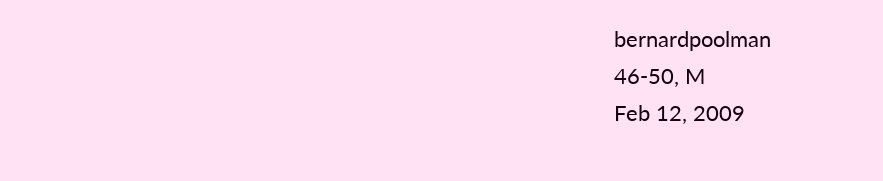bernardpoolman
46-50, M
Feb 12, 2009